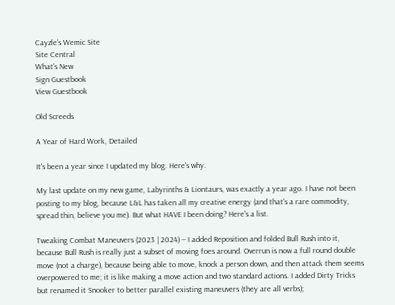Cayzle's Wemic Site
Site Central
What's New
Sign Guestbook
View Guestbook

Old Screeds

A Year of Hard Work, Detailed

It's been a year since I updated my blog. Here's why.

My last update on my new game, Labyrinths & Liontaurs, was exactly a year ago. I have not been posting to my blog, because L&L has taken all my creative energy (and that's a rare commodity, spread thin, believe you me). But what HAVE I been doing? Here's a list.

Tweaking Combat Maneuvers (2023 | 2024) -- I added Reposition and folded Bull Rush into it, because Bull Rush is really just a subset of moving foes around. Overrun is now a full round double move (not a charge), because being able to move, knock a person down, and then attack them seems overpowered to me; it is like making a move action and two standard actions. I added Dirty Tricks but renamed it Snooker to better parallel existing maneuvers (they are all verbs);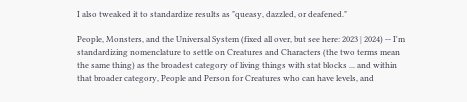I also tweaked it to standardize results as "queasy, dazzled, or deafened."

People, Monsters, and the Universal System (fixed all over, but see here: 2023 | 2024) -- I'm standardizing nomenclature to settle on Creatures and Characters (the two terms mean the same thing) as the broadest category of living things with stat blocks ... and within that broader category, People and Person for Creatures who can have levels, and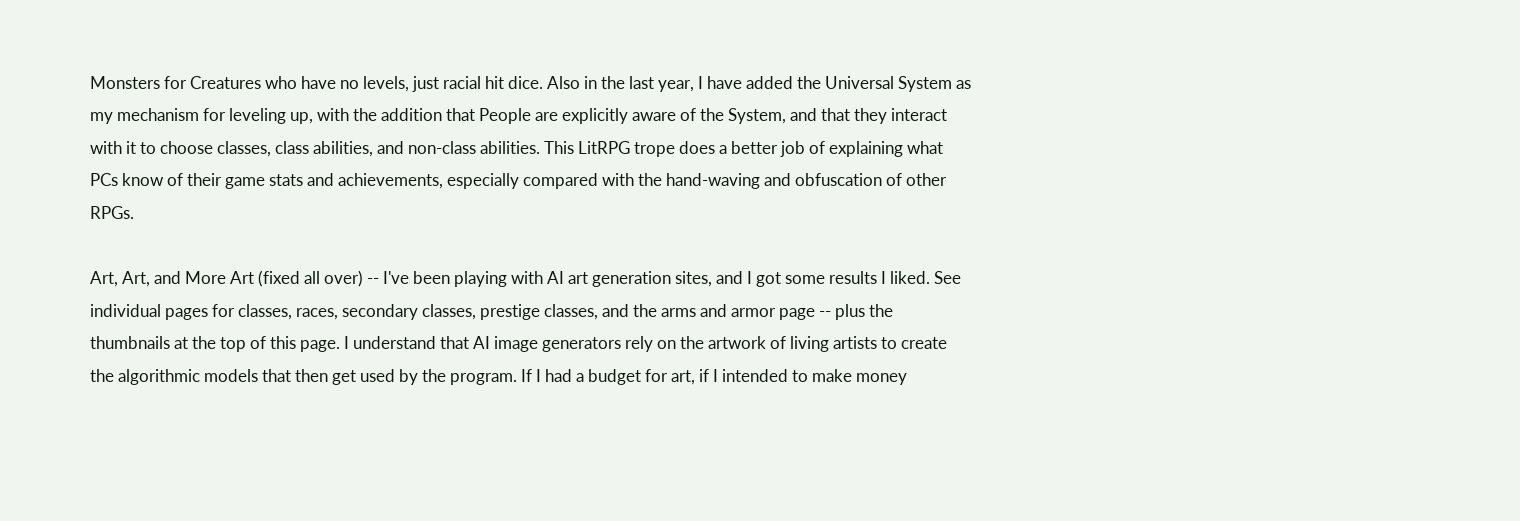Monsters for Creatures who have no levels, just racial hit dice. Also in the last year, I have added the Universal System as my mechanism for leveling up, with the addition that People are explicitly aware of the System, and that they interact with it to choose classes, class abilities, and non-class abilities. This LitRPG trope does a better job of explaining what PCs know of their game stats and achievements, especially compared with the hand-waving and obfuscation of other RPGs.

Art, Art, and More Art (fixed all over) -- I've been playing with AI art generation sites, and I got some results I liked. See individual pages for classes, races, secondary classes, prestige classes, and the arms and armor page -- plus the thumbnails at the top of this page. I understand that AI image generators rely on the artwork of living artists to create the algorithmic models that then get used by the program. If I had a budget for art, if I intended to make money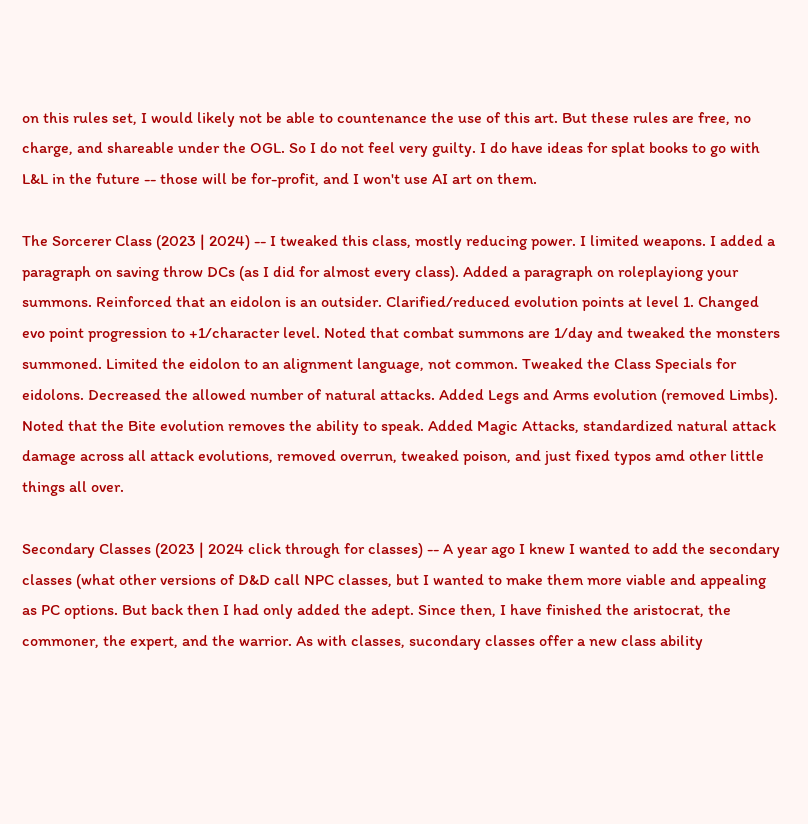on this rules set, I would likely not be able to countenance the use of this art. But these rules are free, no charge, and shareable under the OGL. So I do not feel very guilty. I do have ideas for splat books to go with L&L in the future -- those will be for-profit, and I won't use AI art on them.

The Sorcerer Class (2023 | 2024) -- I tweaked this class, mostly reducing power. I limited weapons. I added a paragraph on saving throw DCs (as I did for almost every class). Added a paragraph on roleplayiong your summons. Reinforced that an eidolon is an outsider. Clarified/reduced evolution points at level 1. Changed evo point progression to +1/character level. Noted that combat summons are 1/day and tweaked the monsters summoned. Limited the eidolon to an alignment language, not common. Tweaked the Class Specials for eidolons. Decreased the allowed number of natural attacks. Added Legs and Arms evolution (removed Limbs). Noted that the Bite evolution removes the ability to speak. Added Magic Attacks, standardized natural attack damage across all attack evolutions, removed overrun, tweaked poison, and just fixed typos amd other little things all over.

Secondary Classes (2023 | 2024 click through for classes) -- A year ago I knew I wanted to add the secondary classes (what other versions of D&D call NPC classes, but I wanted to make them more viable and appealing as PC options. But back then I had only added the adept. Since then, I have finished the aristocrat, the commoner, the expert, and the warrior. As with classes, sucondary classes offer a new class ability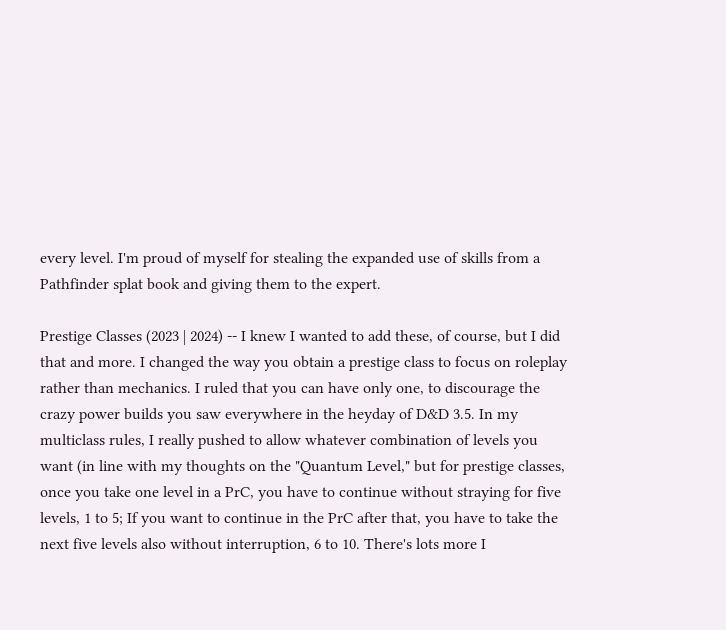every level. I'm proud of myself for stealing the expanded use of skills from a Pathfinder splat book and giving them to the expert.

Prestige Classes (2023 | 2024) -- I knew I wanted to add these, of course, but I did that and more. I changed the way you obtain a prestige class to focus on roleplay rather than mechanics. I ruled that you can have only one, to discourage the crazy power builds you saw everywhere in the heyday of D&D 3.5. In my multiclass rules, I really pushed to allow whatever combination of levels you want (in line with my thoughts on the "Quantum Level," but for prestige classes, once you take one level in a PrC, you have to continue without straying for five levels, 1 to 5; If you want to continue in the PrC after that, you have to take the next five levels also without interruption, 6 to 10. There's lots more I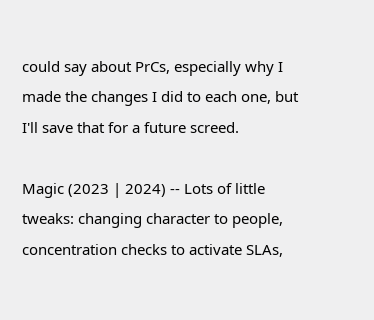could say about PrCs, especially why I made the changes I did to each one, but I'll save that for a future screed.

Magic (2023 | 2024) -- Lots of little tweaks: changing character to people, concentration checks to activate SLAs,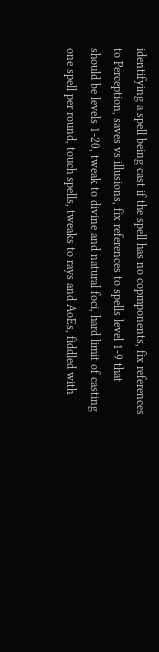identifying a spell being cast if the spell has no copmponents, fix references to Perception, saves vs illusions, fix references to spells level 1-9 that should be levels 1-20, tweak to divine and natural foci, hard limit of casting one spell per round, touch spells, tweaks to rays and AoEs, fiddled with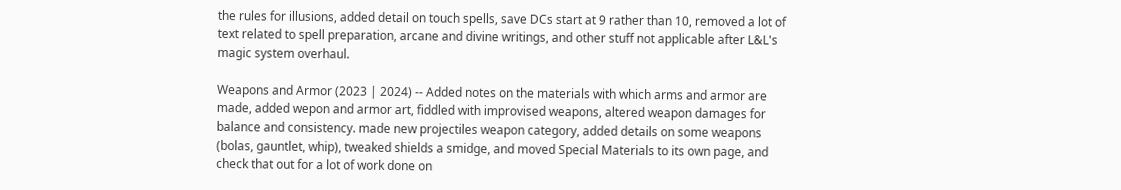the rules for illusions, added detail on touch spells, save DCs start at 9 rather than 10, removed a lot of text related to spell preparation, arcane and divine writings, and other stuff not applicable after L&L's magic system overhaul.

Weapons and Armor (2023 | 2024) -- Added notes on the materials with which arms and armor are made, added wepon and armor art, fiddled with improvised weapons, altered weapon damages for balance and consistency. made new projectiles weapon category, added details on some weapons (bolas, gauntlet, whip), tweaked shields a smidge, and moved Special Materials to its own page, and check that out for a lot of work done on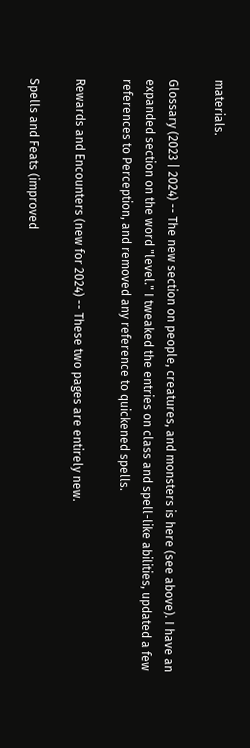materials.

Glossary (2023 | 2024) -- The new section on people, creatures, and monsters is here (see above). I have an expanded section on the word "level." I tweaked the entries on class and spell-like abilities, updated a few references to Perception, and removed any reference to quickened spells.

Rewards and Encounters (new for 2024) -- These two pages are entirely new.

Spells and Feats (improved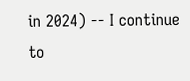in 2024) -- I continue to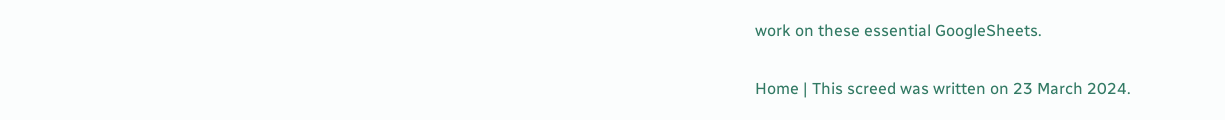work on these essential GoogleSheets.


Home | This screed was written on 23 March 2024.